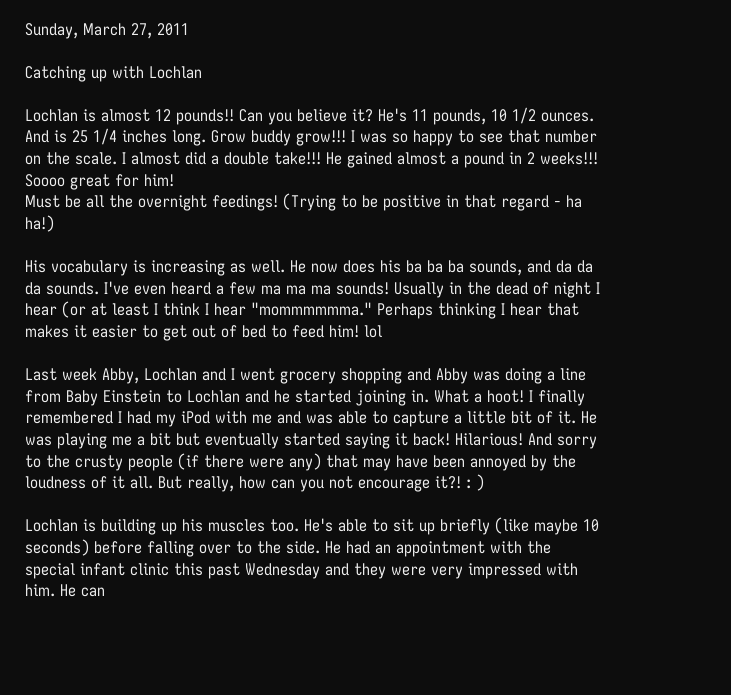Sunday, March 27, 2011

Catching up with Lochlan

Lochlan is almost 12 pounds!! Can you believe it? He's 11 pounds, 10 1/2 ounces. And is 25 1/4 inches long. Grow buddy grow!!! I was so happy to see that number on the scale. I almost did a double take!!! He gained almost a pound in 2 weeks!!! Soooo great for him!
Must be all the overnight feedings! (Trying to be positive in that regard - ha ha!)

His vocabulary is increasing as well. He now does his ba ba ba sounds, and da da da sounds. I've even heard a few ma ma ma sounds! Usually in the dead of night I hear (or at least I think I hear "mommmmmma." Perhaps thinking I hear that makes it easier to get out of bed to feed him! lol

Last week Abby, Lochlan and I went grocery shopping and Abby was doing a line from Baby Einstein to Lochlan and he started joining in. What a hoot! I finally remembered I had my iPod with me and was able to capture a little bit of it. He was playing me a bit but eventually started saying it back! Hilarious! And sorry to the crusty people (if there were any) that may have been annoyed by the loudness of it all. But really, how can you not encourage it?! : )

Lochlan is building up his muscles too. He's able to sit up briefly (like maybe 10 seconds) before falling over to the side. He had an appointment with the special infant clinic this past Wednesday and they were very impressed with him. He can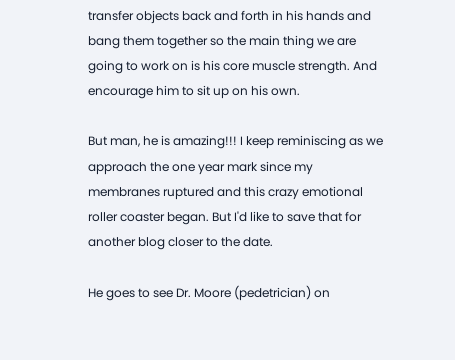transfer objects back and forth in his hands and bang them together so the main thing we are going to work on is his core muscle strength. And encourage him to sit up on his own.

But man, he is amazing!!! I keep reminiscing as we approach the one year mark since my membranes ruptured and this crazy emotional roller coaster began. But I'd like to save that for another blog closer to the date.

He goes to see Dr. Moore (pedetrician) on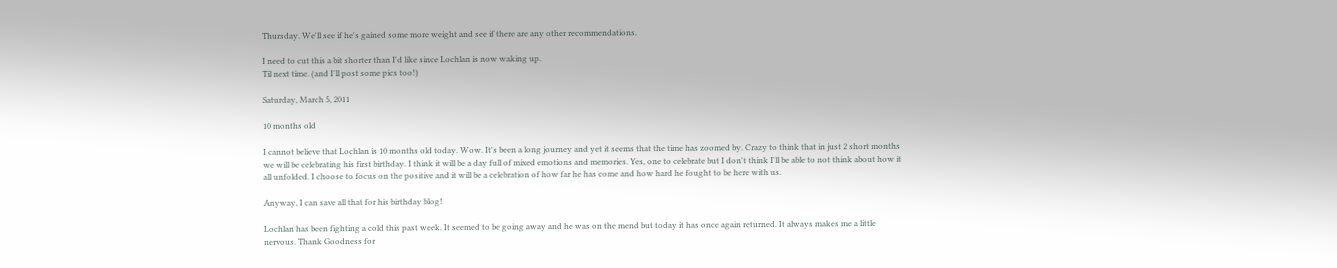Thursday. We'll see if he's gained some more weight and see if there are any other recommendations.

I need to cut this a bit shorter than I'd like since Lochlan is now waking up.
Til next time. (and I'll post some pics too!)

Saturday, March 5, 2011

10 months old

I cannot believe that Lochlan is 10 months old today. Wow. It's been a long journey and yet it seems that the time has zoomed by. Crazy to think that in just 2 short months we will be celebrating his first birthday. I think it will be a day full of mixed emotions and memories. Yes, one to celebrate but I don't think I'll be able to not think about how it all unfolded. I choose to focus on the positive and it will be a celebration of how far he has come and how hard he fought to be here with us.

Anyway, I can save all that for his birthday blog!

Lochlan has been fighting a cold this past week. It seemed to be going away and he was on the mend but today it has once again returned. It always makes me a little nervous. Thank Goodness for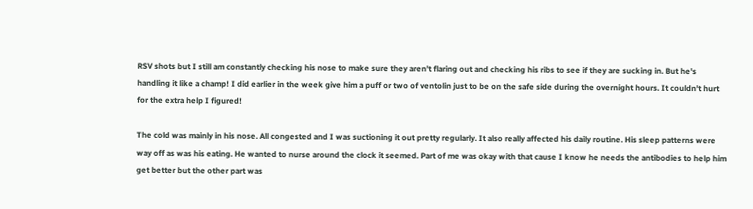RSV shots but I still am constantly checking his nose to make sure they aren't flaring out and checking his ribs to see if they are sucking in. But he's handling it like a champ! I did earlier in the week give him a puff or two of ventolin just to be on the safe side during the overnight hours. It couldn't hurt for the extra help I figured!

The cold was mainly in his nose. All congested and I was suctioning it out pretty regularly. It also really affected his daily routine. His sleep patterns were way off as was his eating. He wanted to nurse around the clock it seemed. Part of me was okay with that cause I know he needs the antibodies to help him get better but the other part was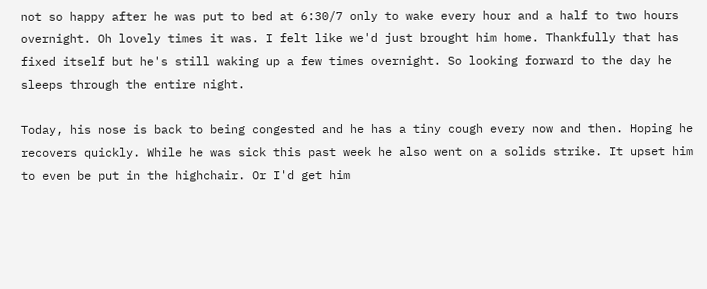not so happy after he was put to bed at 6:30/7 only to wake every hour and a half to two hours overnight. Oh lovely times it was. I felt like we'd just brought him home. Thankfully that has fixed itself but he's still waking up a few times overnight. So looking forward to the day he sleeps through the entire night.

Today, his nose is back to being congested and he has a tiny cough every now and then. Hoping he recovers quickly. While he was sick this past week he also went on a solids strike. It upset him to even be put in the highchair. Or I'd get him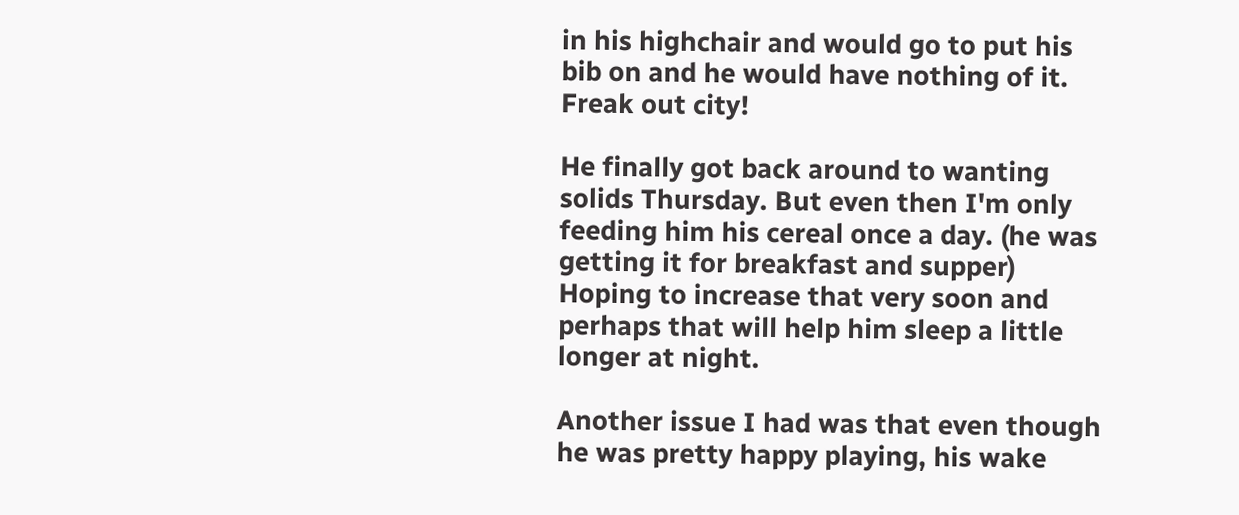in his highchair and would go to put his bib on and he would have nothing of it. Freak out city!

He finally got back around to wanting solids Thursday. But even then I'm only feeding him his cereal once a day. (he was getting it for breakfast and supper) Hoping to increase that very soon and perhaps that will help him sleep a little longer at night.

Another issue I had was that even though he was pretty happy playing, his wake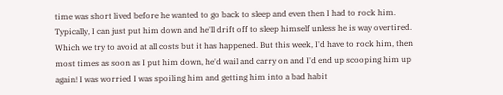time was short lived before he wanted to go back to sleep and even then I had to rock him. Typically, I can just put him down and he'll drift off to sleep himself unless he is way overtired. Which we try to avoid at all costs but it has happened. But this week, I'd have to rock him, then most times as soon as I put him down, he'd wail and carry on and I'd end up scooping him up again! I was worried I was spoiling him and getting him into a bad habit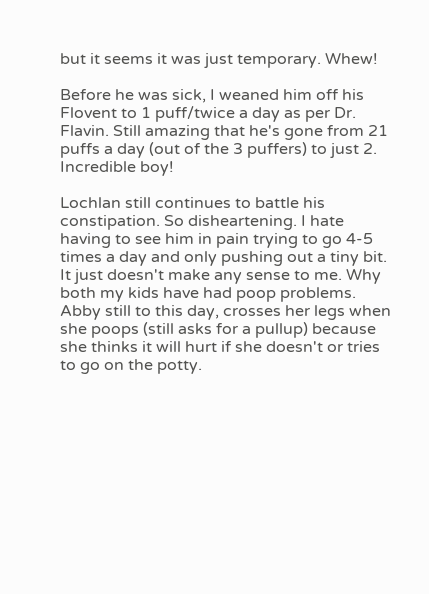but it seems it was just temporary. Whew!

Before he was sick, I weaned him off his Flovent to 1 puff/twice a day as per Dr. Flavin. Still amazing that he's gone from 21 puffs a day (out of the 3 puffers) to just 2. Incredible boy!

Lochlan still continues to battle his constipation. So disheartening. I hate having to see him in pain trying to go 4-5 times a day and only pushing out a tiny bit. It just doesn't make any sense to me. Why both my kids have had poop problems. Abby still to this day, crosses her legs when she poops (still asks for a pullup) because she thinks it will hurt if she doesn't or tries to go on the potty.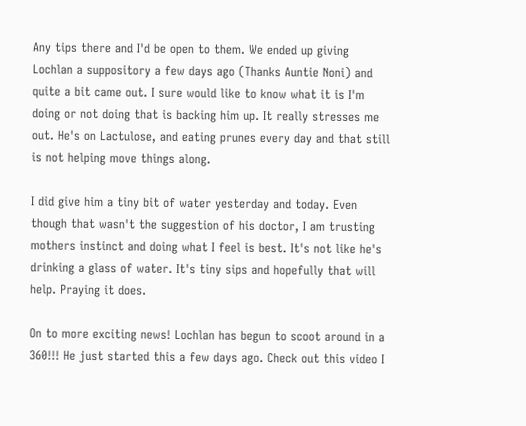Any tips there and I'd be open to them. We ended up giving Lochlan a suppository a few days ago (Thanks Auntie Noni) and quite a bit came out. I sure would like to know what it is I'm doing or not doing that is backing him up. It really stresses me out. He's on Lactulose, and eating prunes every day and that still is not helping move things along.

I did give him a tiny bit of water yesterday and today. Even though that wasn't the suggestion of his doctor, I am trusting mothers instinct and doing what I feel is best. It's not like he's drinking a glass of water. It's tiny sips and hopefully that will help. Praying it does.

On to more exciting news! Lochlan has begun to scoot around in a 360!!! He just started this a few days ago. Check out this video I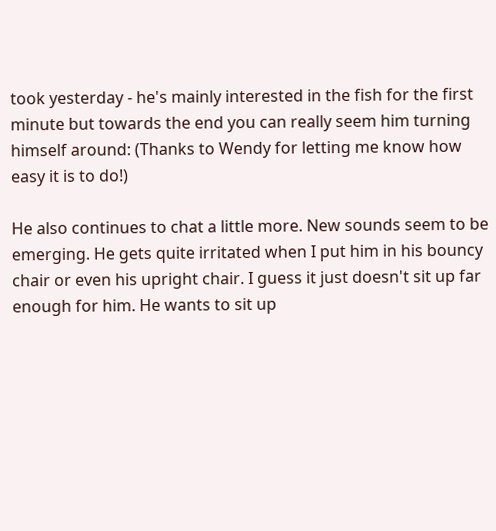took yesterday - he's mainly interested in the fish for the first minute but towards the end you can really seem him turning himself around: (Thanks to Wendy for letting me know how easy it is to do!)

He also continues to chat a little more. New sounds seem to be emerging. He gets quite irritated when I put him in his bouncy chair or even his upright chair. I guess it just doesn't sit up far enough for him. He wants to sit up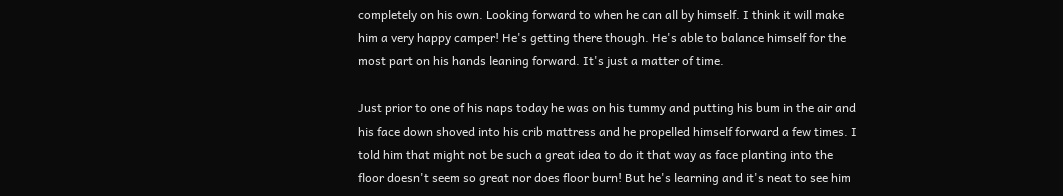completely on his own. Looking forward to when he can all by himself. I think it will make him a very happy camper! He's getting there though. He's able to balance himself for the most part on his hands leaning forward. It's just a matter of time.

Just prior to one of his naps today he was on his tummy and putting his bum in the air and his face down shoved into his crib mattress and he propelled himself forward a few times. I told him that might not be such a great idea to do it that way as face planting into the floor doesn't seem so great nor does floor burn! But he's learning and it's neat to see him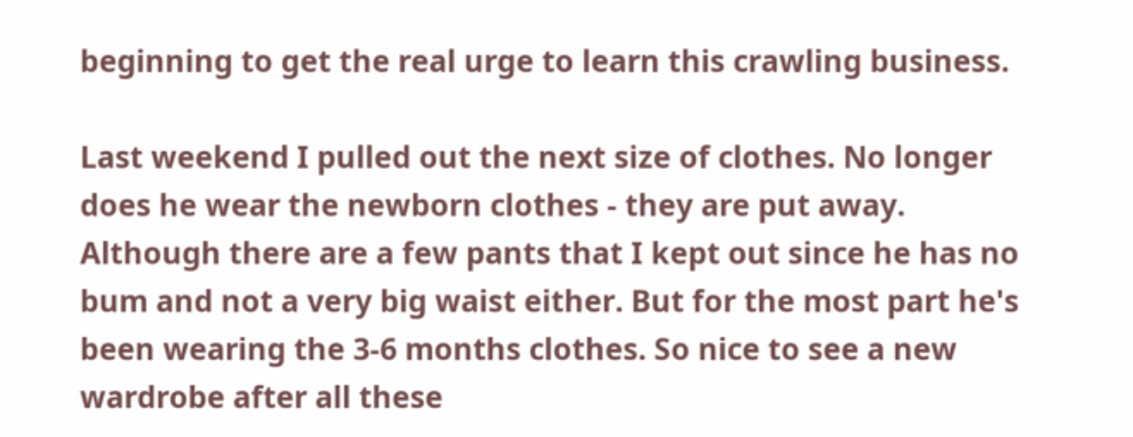beginning to get the real urge to learn this crawling business.

Last weekend I pulled out the next size of clothes. No longer does he wear the newborn clothes - they are put away. Although there are a few pants that I kept out since he has no bum and not a very big waist either. But for the most part he's been wearing the 3-6 months clothes. So nice to see a new wardrobe after all these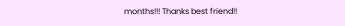months!!! Thanks best friend!!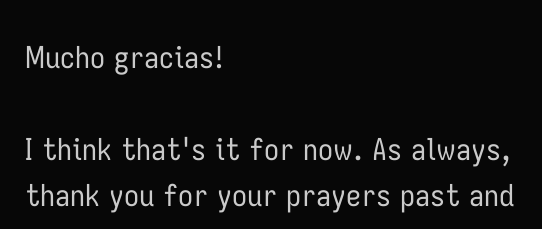Mucho gracias!

I think that's it for now. As always, thank you for your prayers past and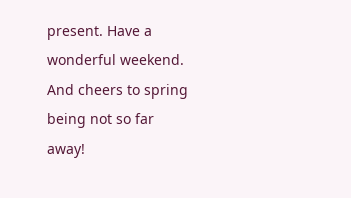present. Have a wonderful weekend. And cheers to spring being not so far away!